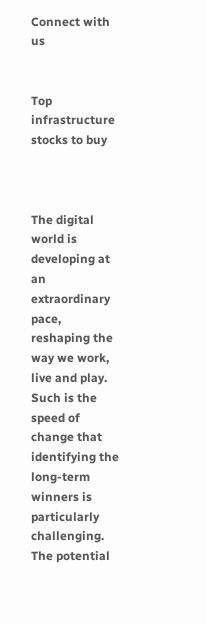Connect with us


Top infrastructure stocks to buy



The digital world is developing at an extraordinary pace, reshaping the way we work, live and play. Such is the speed of change that identifying the long-term winners is particularly challenging. The potential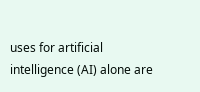uses for artificial intelligence (AI) alone are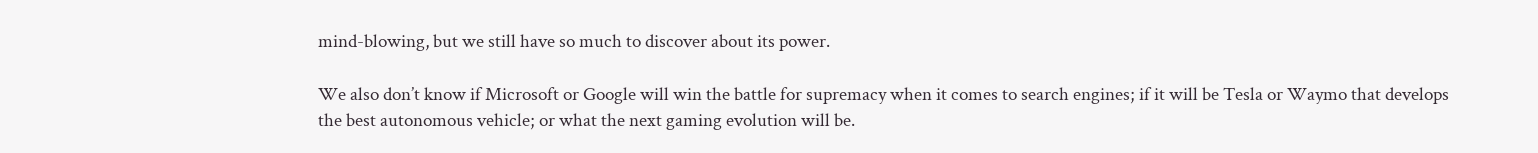mind-blowing, but we still have so much to discover about its power.

We also don’t know if Microsoft or Google will win the battle for supremacy when it comes to search engines; if it will be Tesla or Waymo that develops the best autonomous vehicle; or what the next gaming evolution will be.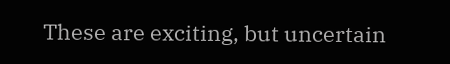These are exciting, but uncertain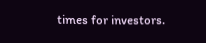times for investors.